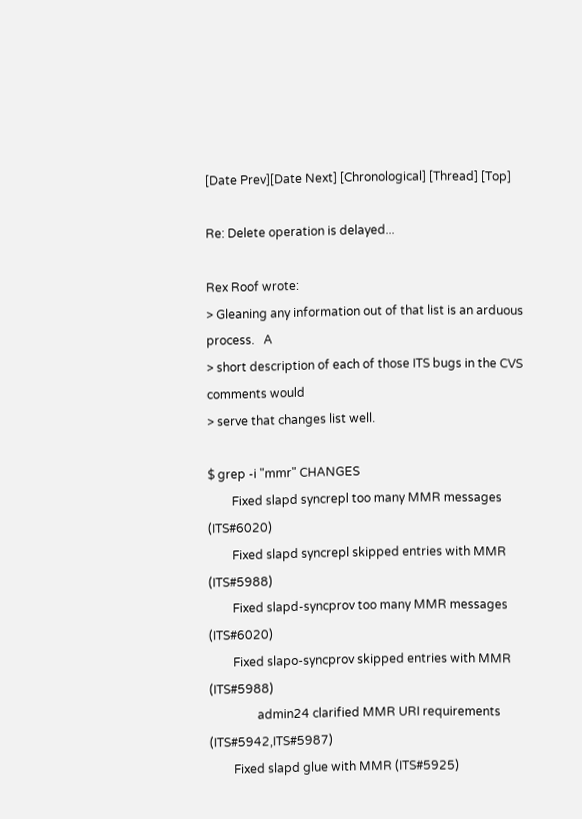[Date Prev][Date Next] [Chronological] [Thread] [Top]

Re: Delete operation is delayed...

Rex Roof wrote:
> Gleaning any information out of that list is an arduous process.   A
> short description of each of those ITS bugs in the CVS comments would
> serve that changes list well.

$ grep -i "mmr" CHANGES
        Fixed slapd syncrepl too many MMR messages (ITS#6020)
        Fixed slapd syncrepl skipped entries with MMR (ITS#5988)
        Fixed slapd-syncprov too many MMR messages (ITS#6020)
        Fixed slapo-syncprov skipped entries with MMR (ITS#5988)
                admin24 clarified MMR URI requirements (ITS#5942,ITS#5987)
        Fixed slapd glue with MMR (ITS#5925)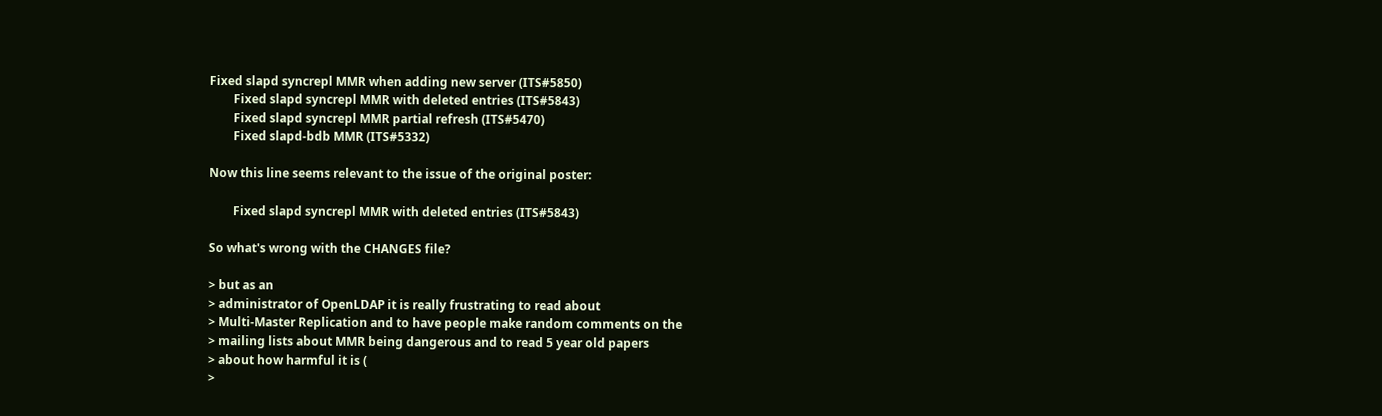Fixed slapd syncrepl MMR when adding new server (ITS#5850)
        Fixed slapd syncrepl MMR with deleted entries (ITS#5843)
        Fixed slapd syncrepl MMR partial refresh (ITS#5470)
        Fixed slapd-bdb MMR (ITS#5332)

Now this line seems relevant to the issue of the original poster:

        Fixed slapd syncrepl MMR with deleted entries (ITS#5843)

So what's wrong with the CHANGES file?

> but as an
> administrator of OpenLDAP it is really frustrating to read about
> Multi-Master Replication and to have people make random comments on the
> mailing lists about MMR being dangerous and to read 5 year old papers
> about how harmful it is (
>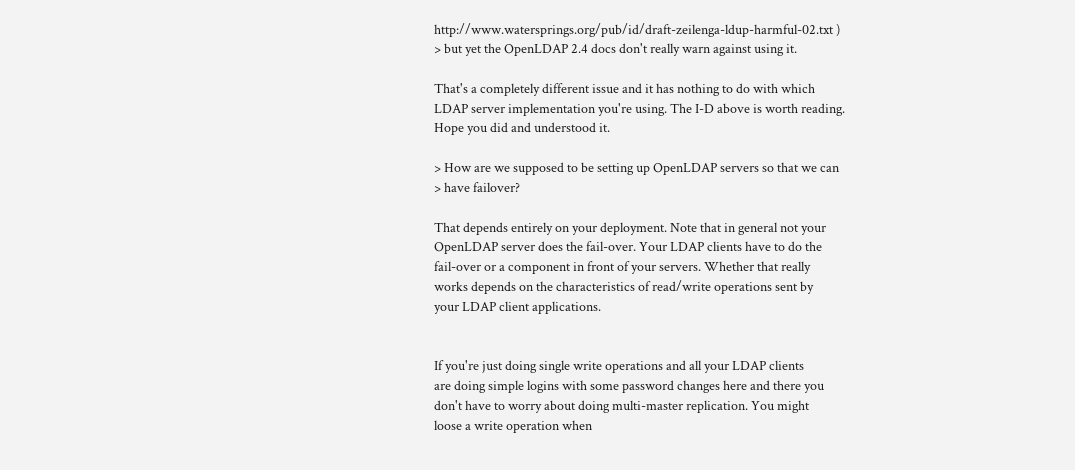http://www.watersprings.org/pub/id/draft-zeilenga-ldup-harmful-02.txt )
> but yet the OpenLDAP 2.4 docs don't really warn against using it.

That's a completely different issue and it has nothing to do with which
LDAP server implementation you're using. The I-D above is worth reading.
Hope you did and understood it.

> How are we supposed to be setting up OpenLDAP servers so that we can
> have failover?

That depends entirely on your deployment. Note that in general not your
OpenLDAP server does the fail-over. Your LDAP clients have to do the
fail-over or a component in front of your servers. Whether that really
works depends on the characteristics of read/write operations sent by
your LDAP client applications.


If you're just doing single write operations and all your LDAP clients
are doing simple logins with some password changes here and there you
don't have to worry about doing multi-master replication. You might
loose a write operation when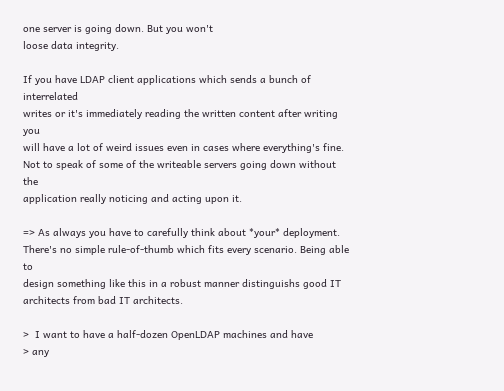one server is going down. But you won't
loose data integrity.

If you have LDAP client applications which sends a bunch of interrelated
writes or it's immediately reading the written content after writing you
will have a lot of weird issues even in cases where everything's fine.
Not to speak of some of the writeable servers going down without the
application really noticing and acting upon it.

=> As always you have to carefully think about *your* deployment.
There's no simple rule-of-thumb which fits every scenario. Being able to
design something like this in a robust manner distinguishs good IT
architects from bad IT architects.

>  I want to have a half-dozen OpenLDAP machines and have
> any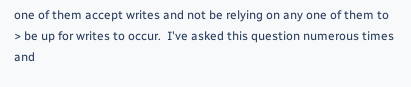one of them accept writes and not be relying on any one of them to
> be up for writes to occur.  I've asked this question numerous times and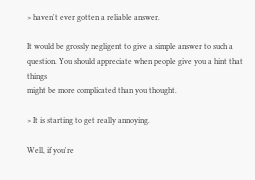> haven't ever gotten a reliable answer.

It would be grossly negligent to give a simple answer to such a
question. You should appreciate when people give you a hint that things
might be more complicated than you thought.

> It is starting to get really annoying.

Well, if you're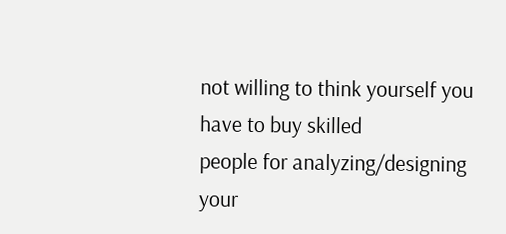not willing to think yourself you have to buy skilled
people for analyzing/designing your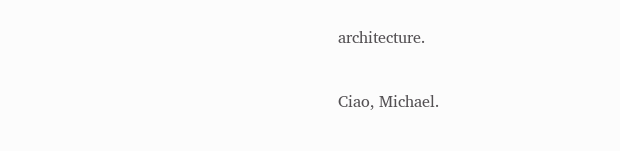architecture.

Ciao, Michael.